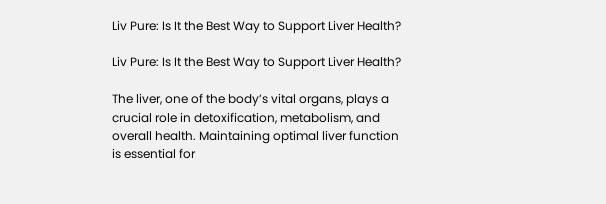Liv Pure: Is It the Best Way to Support Liver Health?

Liv Pure: Is It the Best Way to Support Liver Health?

The liver, one of the body’s vital organs, plays a crucial role in detoxification, metabolism, and overall health. Maintaining optimal liver function is essential for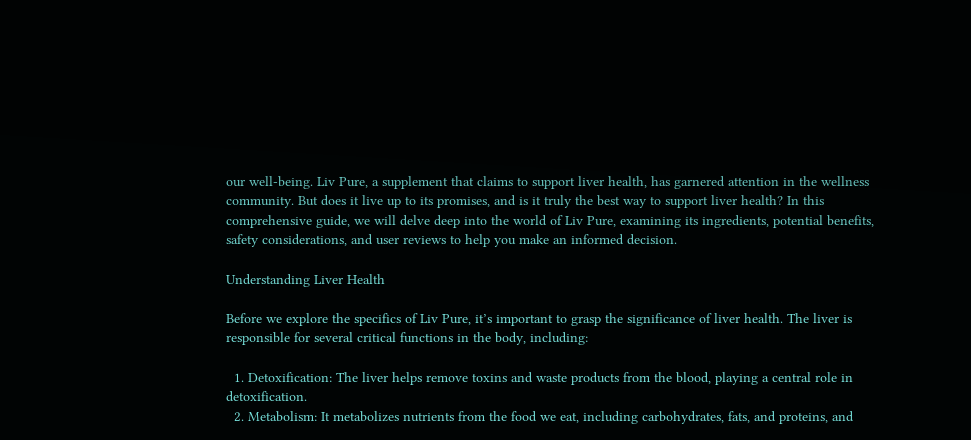our well-being. Liv Pure, a supplement that claims to support liver health, has garnered attention in the wellness community. But does it live up to its promises, and is it truly the best way to support liver health? In this comprehensive guide, we will delve deep into the world of Liv Pure, examining its ingredients, potential benefits, safety considerations, and user reviews to help you make an informed decision.

Understanding Liver Health

Before we explore the specifics of Liv Pure, it’s important to grasp the significance of liver health. The liver is responsible for several critical functions in the body, including:

  1. Detoxification: The liver helps remove toxins and waste products from the blood, playing a central role in detoxification.
  2. Metabolism: It metabolizes nutrients from the food we eat, including carbohydrates, fats, and proteins, and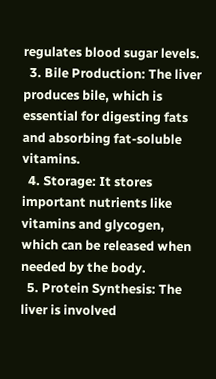regulates blood sugar levels.
  3. Bile Production: The liver produces bile, which is essential for digesting fats and absorbing fat-soluble vitamins.
  4. Storage: It stores important nutrients like vitamins and glycogen, which can be released when needed by the body.
  5. Protein Synthesis: The liver is involved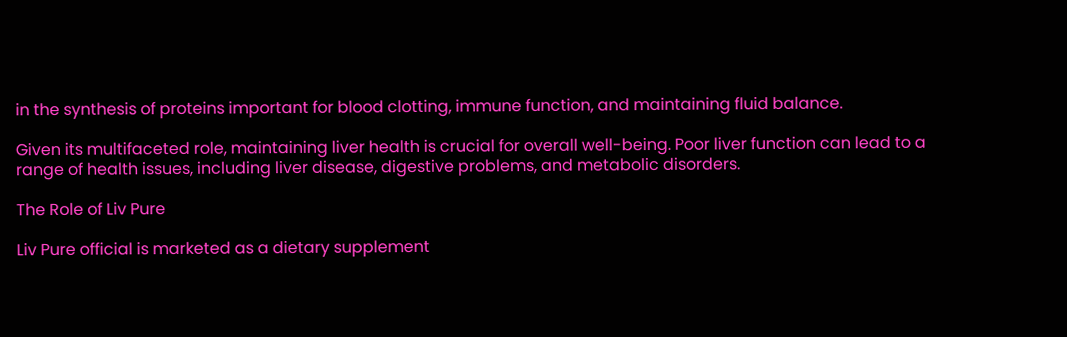in the synthesis of proteins important for blood clotting, immune function, and maintaining fluid balance.

Given its multifaceted role, maintaining liver health is crucial for overall well-being. Poor liver function can lead to a range of health issues, including liver disease, digestive problems, and metabolic disorders.

The Role of Liv Pure

Liv Pure official is marketed as a dietary supplement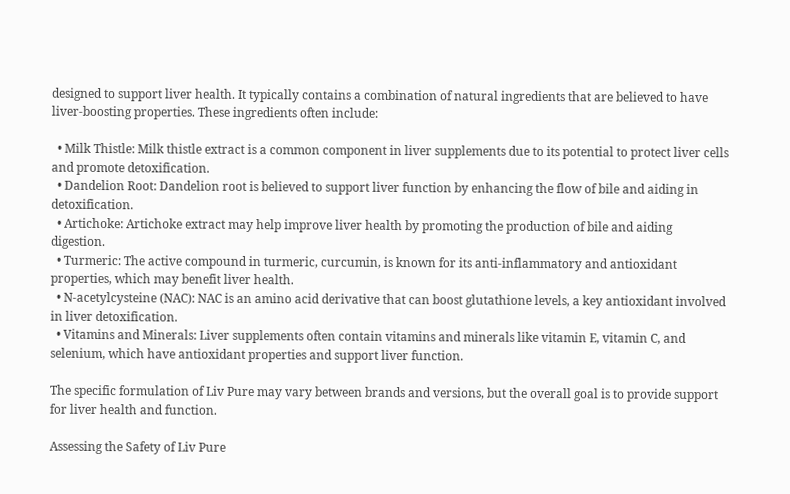designed to support liver health. It typically contains a combination of natural ingredients that are believed to have liver-boosting properties. These ingredients often include:

  • Milk Thistle: Milk thistle extract is a common component in liver supplements due to its potential to protect liver cells and promote detoxification.
  • Dandelion Root: Dandelion root is believed to support liver function by enhancing the flow of bile and aiding in detoxification.
  • Artichoke: Artichoke extract may help improve liver health by promoting the production of bile and aiding digestion.
  • Turmeric: The active compound in turmeric, curcumin, is known for its anti-inflammatory and antioxidant properties, which may benefit liver health.
  • N-acetylcysteine (NAC): NAC is an amino acid derivative that can boost glutathione levels, a key antioxidant involved in liver detoxification.
  • Vitamins and Minerals: Liver supplements often contain vitamins and minerals like vitamin E, vitamin C, and selenium, which have antioxidant properties and support liver function.

The specific formulation of Liv Pure may vary between brands and versions, but the overall goal is to provide support for liver health and function.

Assessing the Safety of Liv Pure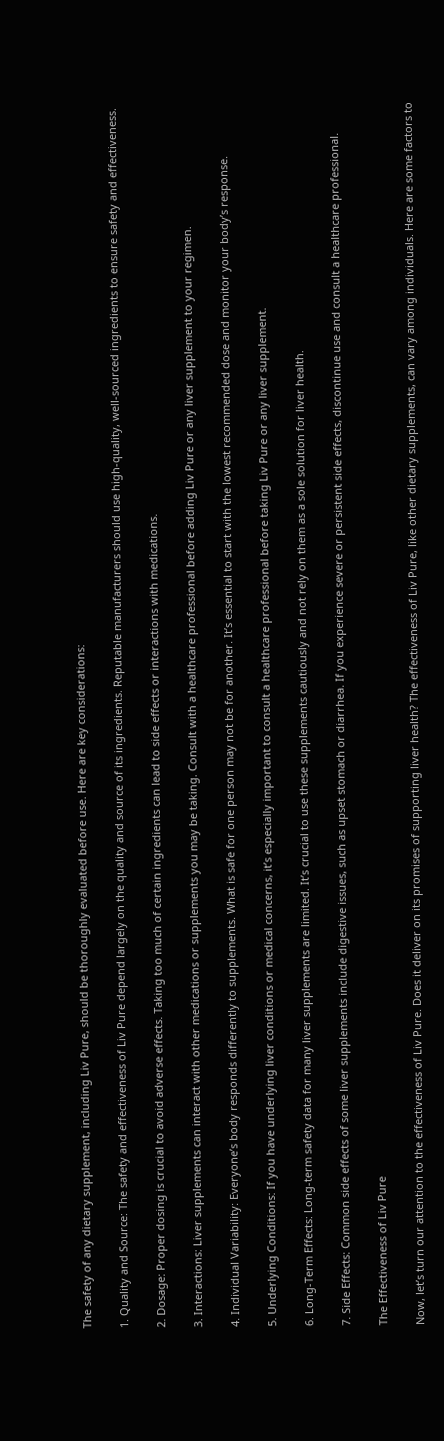The safety of any dietary supplement, including Liv Pure, should be thoroughly evaluated before use. Here are key considerations:

1. Quality and Source: The safety and effectiveness of Liv Pure depend largely on the quality and source of its ingredients. Reputable manufacturers should use high-quality, well-sourced ingredients to ensure safety and effectiveness.

2. Dosage: Proper dosing is crucial to avoid adverse effects. Taking too much of certain ingredients can lead to side effects or interactions with medications.

3. Interactions: Liver supplements can interact with other medications or supplements you may be taking. Consult with a healthcare professional before adding Liv Pure or any liver supplement to your regimen.

4. Individual Variability: Everyone’s body responds differently to supplements. What is safe for one person may not be for another. It’s essential to start with the lowest recommended dose and monitor your body’s response.

5. Underlying Conditions: If you have underlying liver conditions or medical concerns, it’s especially important to consult a healthcare professional before taking Liv Pure or any liver supplement.

6. Long-Term Effects: Long-term safety data for many liver supplements are limited. It’s crucial to use these supplements cautiously and not rely on them as a sole solution for liver health.

7. Side Effects: Common side effects of some liver supplements include digestive issues, such as upset stomach or diarrhea. If you experience severe or persistent side effects, discontinue use and consult a healthcare professional.

The Effectiveness of Liv Pure

Now, let’s turn our attention to the effectiveness of Liv Pure. Does it deliver on its promises of supporting liver health? The effectiveness of Liv Pure, like other dietary supplements, can vary among individuals. Here are some factors to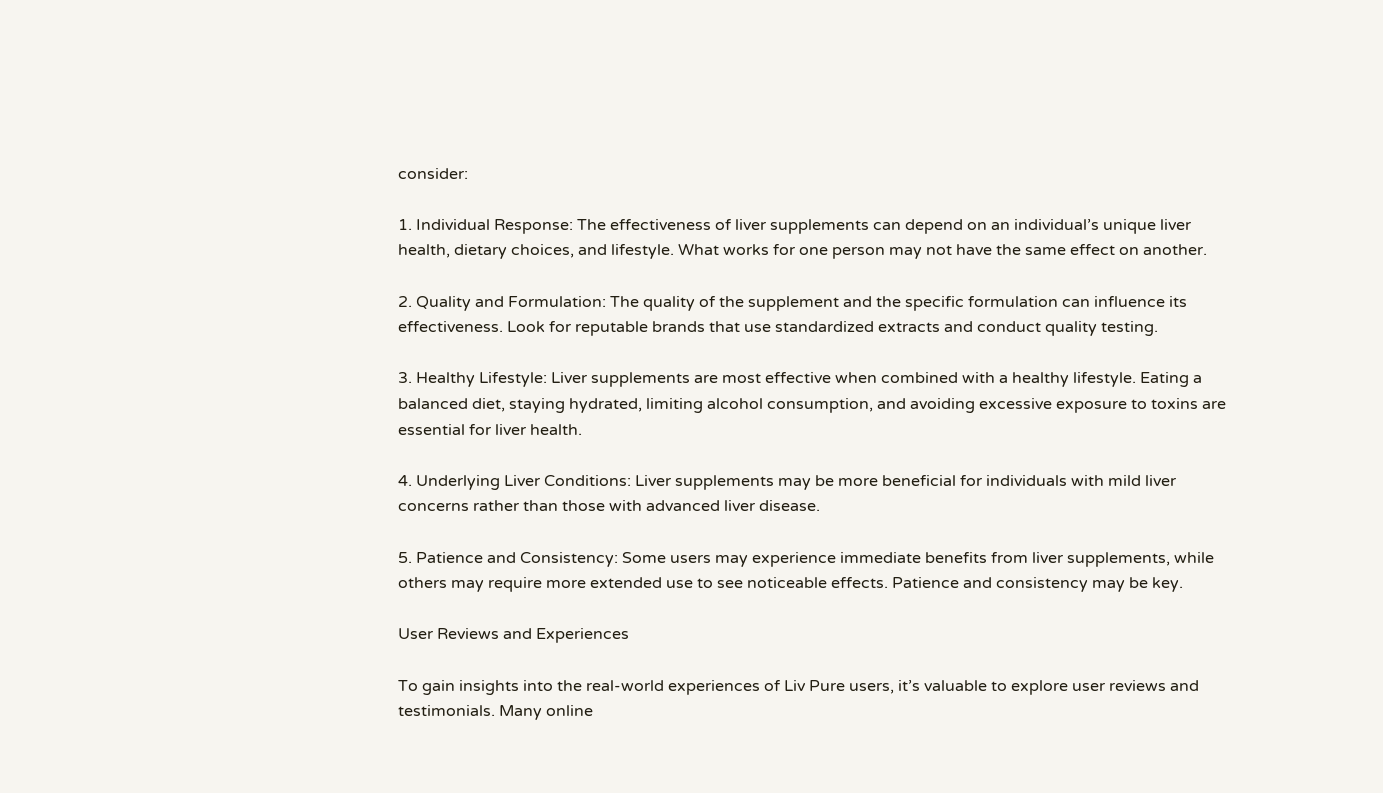consider:

1. Individual Response: The effectiveness of liver supplements can depend on an individual’s unique liver health, dietary choices, and lifestyle. What works for one person may not have the same effect on another.

2. Quality and Formulation: The quality of the supplement and the specific formulation can influence its effectiveness. Look for reputable brands that use standardized extracts and conduct quality testing.

3. Healthy Lifestyle: Liver supplements are most effective when combined with a healthy lifestyle. Eating a balanced diet, staying hydrated, limiting alcohol consumption, and avoiding excessive exposure to toxins are essential for liver health.

4. Underlying Liver Conditions: Liver supplements may be more beneficial for individuals with mild liver concerns rather than those with advanced liver disease.

5. Patience and Consistency: Some users may experience immediate benefits from liver supplements, while others may require more extended use to see noticeable effects. Patience and consistency may be key.

User Reviews and Experiences

To gain insights into the real-world experiences of Liv Pure users, it’s valuable to explore user reviews and testimonials. Many online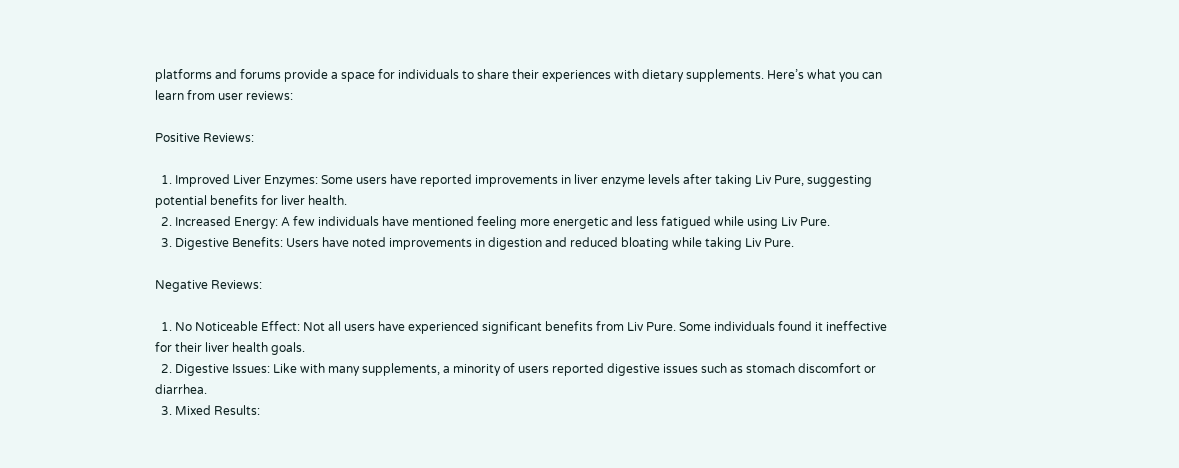platforms and forums provide a space for individuals to share their experiences with dietary supplements. Here’s what you can learn from user reviews:

Positive Reviews:

  1. Improved Liver Enzymes: Some users have reported improvements in liver enzyme levels after taking Liv Pure, suggesting potential benefits for liver health.
  2. Increased Energy: A few individuals have mentioned feeling more energetic and less fatigued while using Liv Pure.
  3. Digestive Benefits: Users have noted improvements in digestion and reduced bloating while taking Liv Pure.

Negative Reviews:

  1. No Noticeable Effect: Not all users have experienced significant benefits from Liv Pure. Some individuals found it ineffective for their liver health goals.
  2. Digestive Issues: Like with many supplements, a minority of users reported digestive issues such as stomach discomfort or diarrhea.
  3. Mixed Results: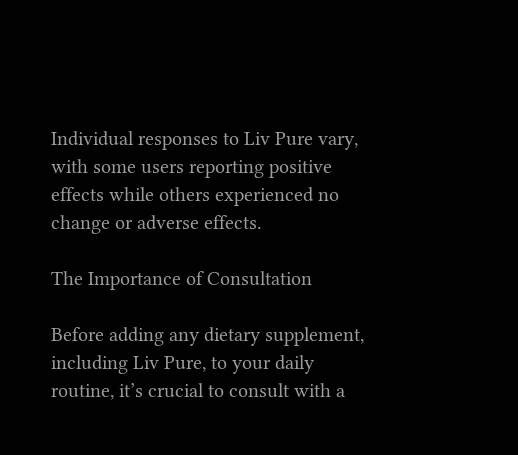Individual responses to Liv Pure vary, with some users reporting positive effects while others experienced no change or adverse effects.

The Importance of Consultation

Before adding any dietary supplement, including Liv Pure, to your daily routine, it’s crucial to consult with a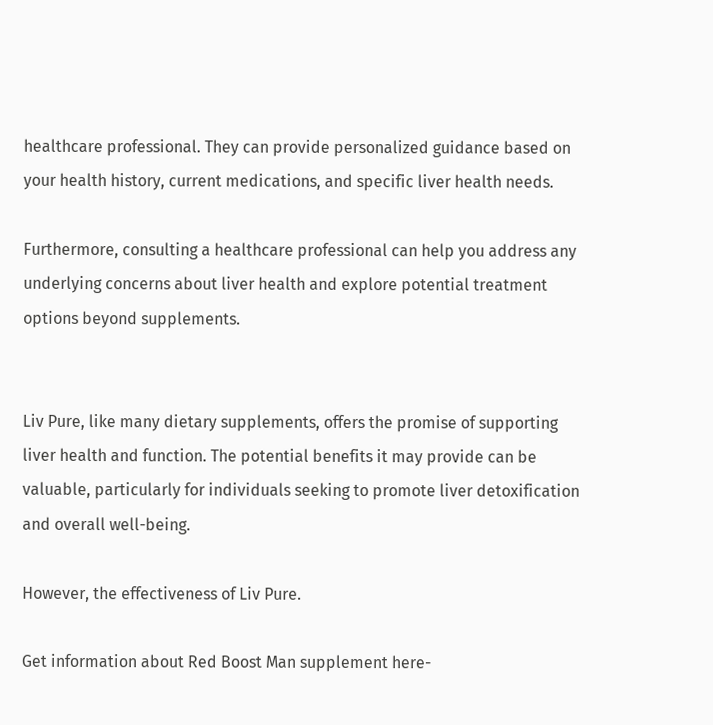healthcare professional. They can provide personalized guidance based on your health history, current medications, and specific liver health needs.

Furthermore, consulting a healthcare professional can help you address any underlying concerns about liver health and explore potential treatment options beyond supplements.


Liv Pure, like many dietary supplements, offers the promise of supporting liver health and function. The potential benefits it may provide can be valuable, particularly for individuals seeking to promote liver detoxification and overall well-being.

However, the effectiveness of Liv Pure.

Get information about Red Boost Man supplement here-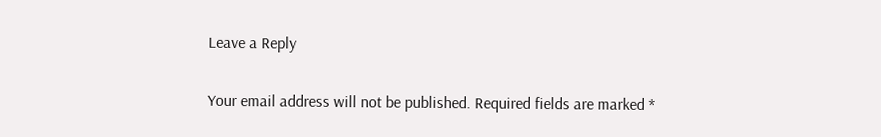Leave a Reply

Your email address will not be published. Required fields are marked *